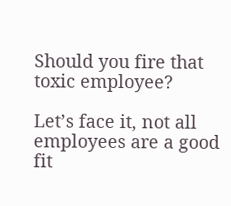Should you fire that toxic employee?

Let’s face it, not all employees are a good fit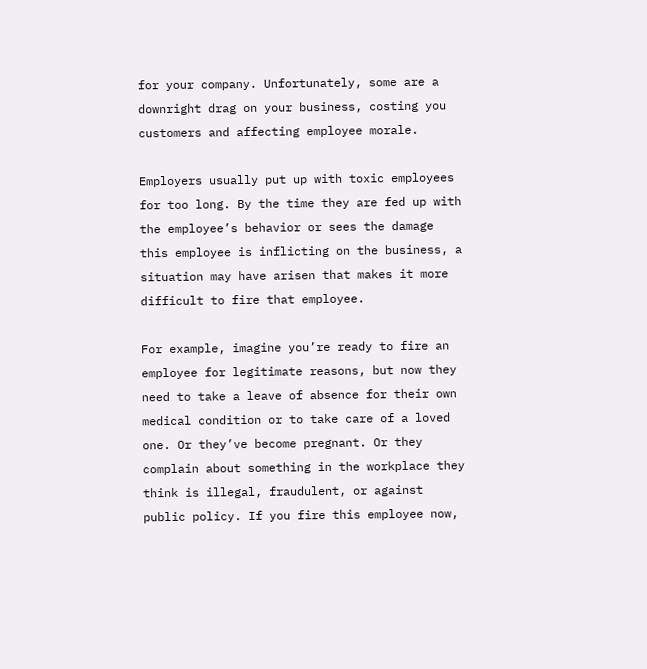for your company. Unfortunately, some are a downright drag on your business, costing you customers and affecting employee morale.

Employers usually put up with toxic employees for too long. By the time they are fed up with the employee’s behavior or sees the damage this employee is inflicting on the business, a situation may have arisen that makes it more difficult to fire that employee.

For example, imagine you’re ready to fire an employee for legitimate reasons, but now they need to take a leave of absence for their own medical condition or to take care of a loved one. Or they’ve become pregnant. Or they complain about something in the workplace they think is illegal, fraudulent, or against public policy. If you fire this employee now,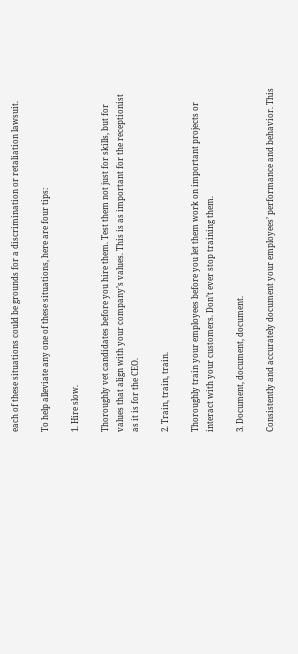each of these situations could be grounds for a discrimination or retaliation lawsuit.

To help alleviate any one of these situations, here are four tips:

1. Hire slow.

Thoroughly vet candidates before you hire them. Test them not just for skills, but for values that align with your company’s values. This is as important for the receptionist as it is for the CEO.

2. Train, train, train.

Thoroughly train your employees before you let them work on important projects or interact with your customers. Don’t ever stop training them.

3. Document, document, document.

Consistently and accurately document your employees’ performance and behavior. This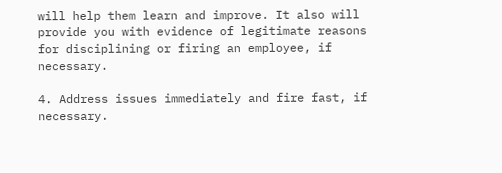will help them learn and improve. It also will provide you with evidence of legitimate reasons for disciplining or firing an employee, if necessary.

4. Address issues immediately and fire fast, if necessary.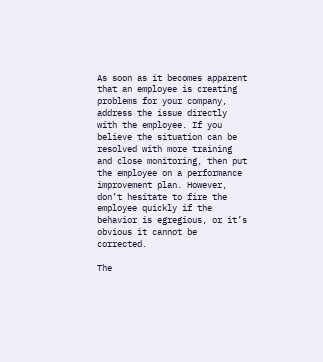As soon as it becomes apparent that an employee is creating problems for your company, address the issue directly with the employee. If you believe the situation can be resolved with more training and close monitoring, then put the employee on a performance improvement plan. However, don’t hesitate to fire the employee quickly if the behavior is egregious, or it’s obvious it cannot be corrected.

The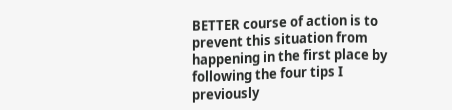BETTER course of action is to prevent this situation from happening in the first place by following the four tips I previously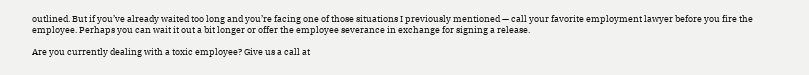outlined. But if you’ve already waited too long and you’re facing one of those situations I previously mentioned — call your favorite employment lawyer before you fire the employee. Perhaps you can wait it out a bit longer or offer the employee severance in exchange for signing a release.

Are you currently dealing with a toxic employee? Give us a call at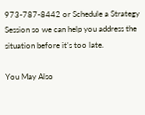973-787-8442 or Schedule a Strategy Session so we can help you address the situation before it’s too late.

You May Also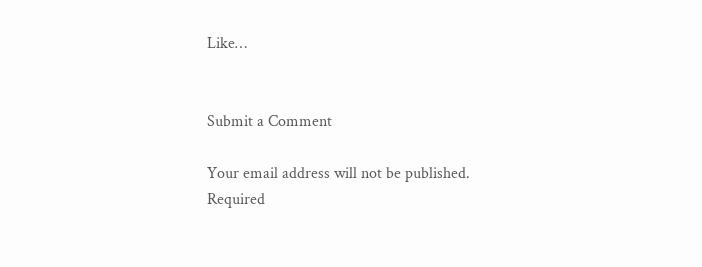Like…


Submit a Comment

Your email address will not be published. Required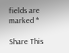fields are marked *

Share This